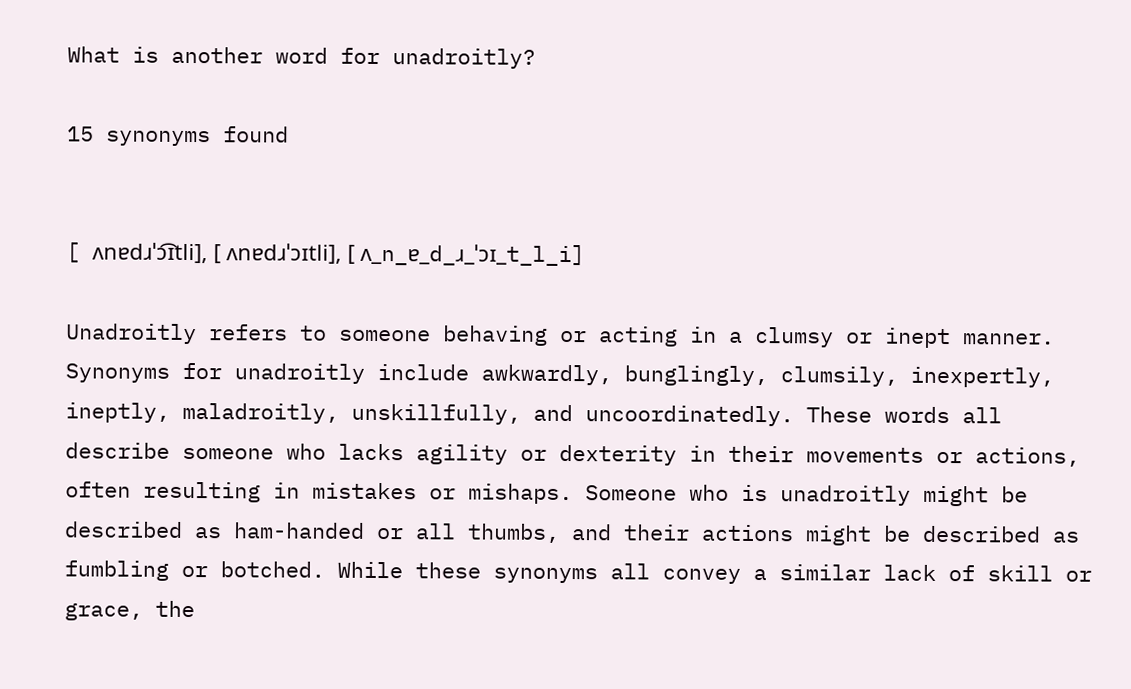What is another word for unadroitly?

15 synonyms found


[ ʌnɐdɹˈɔ͡ɪtli], [ ʌnɐdɹˈɔɪtli], [ ʌ_n_ɐ_d_ɹ_ˈɔɪ_t_l_i]

Unadroitly refers to someone behaving or acting in a clumsy or inept manner. Synonyms for unadroitly include awkwardly, bunglingly, clumsily, inexpertly, ineptly, maladroitly, unskillfully, and uncoordinatedly. These words all describe someone who lacks agility or dexterity in their movements or actions, often resulting in mistakes or mishaps. Someone who is unadroitly might be described as ham-handed or all thumbs, and their actions might be described as fumbling or botched. While these synonyms all convey a similar lack of skill or grace, the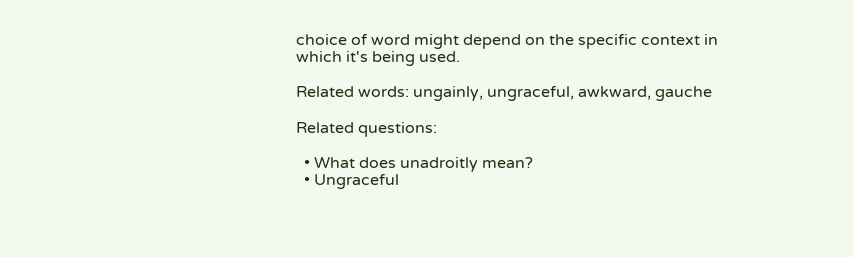choice of word might depend on the specific context in which it's being used.

Related words: ungainly, ungraceful, awkward, gauche

Related questions:

  • What does unadroitly mean?
  • Ungraceful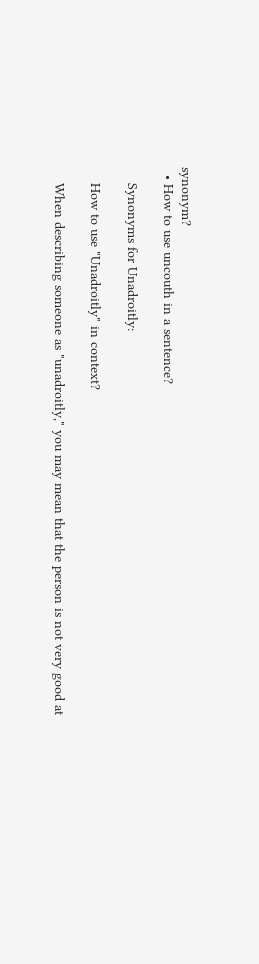synonym?
  • How to use uncouth in a sentence?

    Synonyms for Unadroitly:

    How to use "Unadroitly" in context?

    When describing someone as "unadroitly," you may mean that the person is not very good at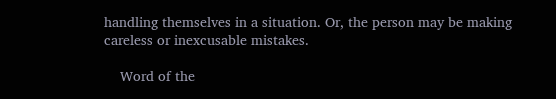handling themselves in a situation. Or, the person may be making careless or inexcusable mistakes.

    Word of the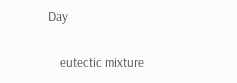Day

    eutectic mixture